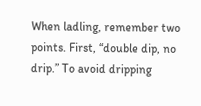When ladling, remember two points. First, “double dip, no drip.” To avoid dripping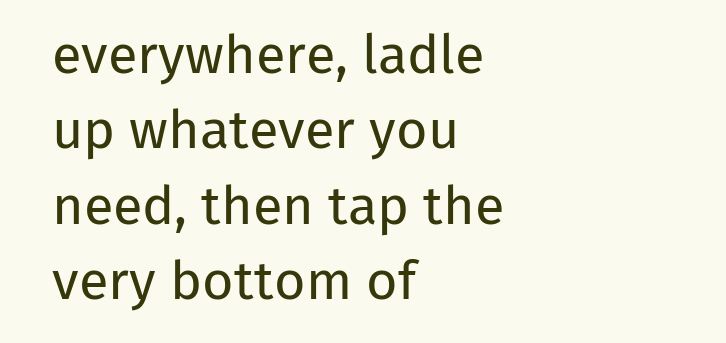everywhere, ladle up whatever you need, then tap the very bottom of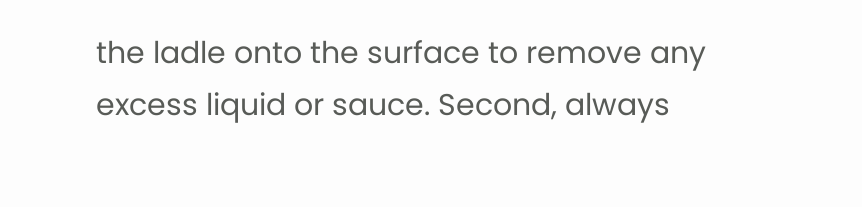the ladle onto the surface to remove any excess liquid or sauce. Second, always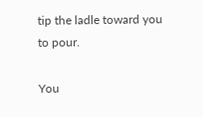tip the ladle toward you to pour.

You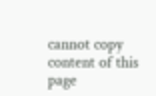cannot copy content of this page